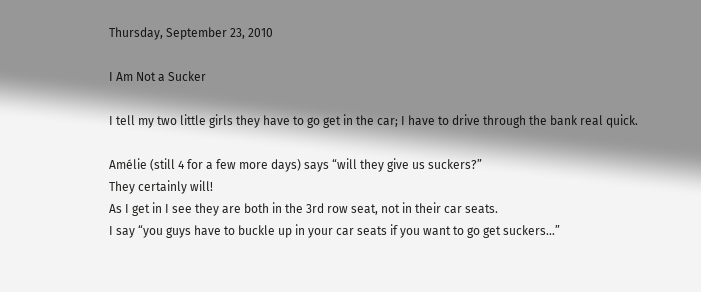Thursday, September 23, 2010

I Am Not a Sucker

I tell my two little girls they have to go get in the car; I have to drive through the bank real quick.

Amélie (still 4 for a few more days) says “will they give us suckers?”
They certainly will!
As I get in I see they are both in the 3rd row seat, not in their car seats.
I say “you guys have to buckle up in your car seats if you want to go get suckers…”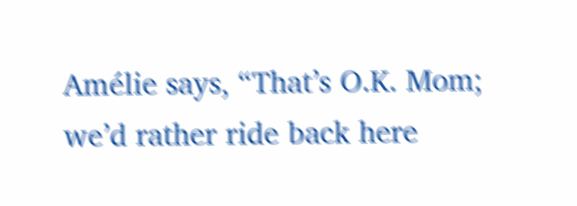Amélie says, “That’s O.K. Mom; we’d rather ride back here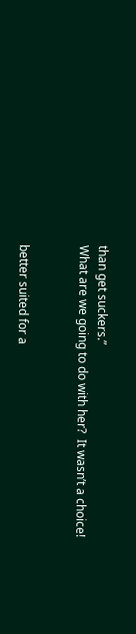than get suckers.”
What are we going to do with her?  It wasn’t a choice!


better suited for a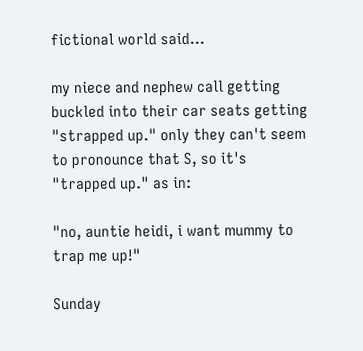fictional world said...

my niece and nephew call getting buckled into their car seats getting "strapped up." only they can't seem to pronounce that S, so it's "trapped up." as in:

"no, auntie heidi, i want mummy to trap me up!"

Sunday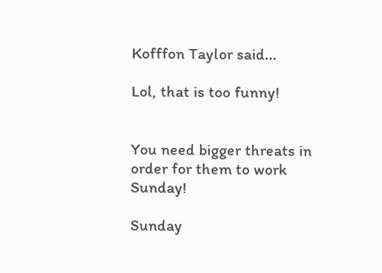Kofffon Taylor said...

Lol, that is too funny!


You need bigger threats in order for them to work Sunday!

Sunday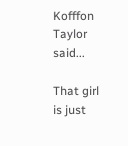Kofffon Taylor said...

That girl is just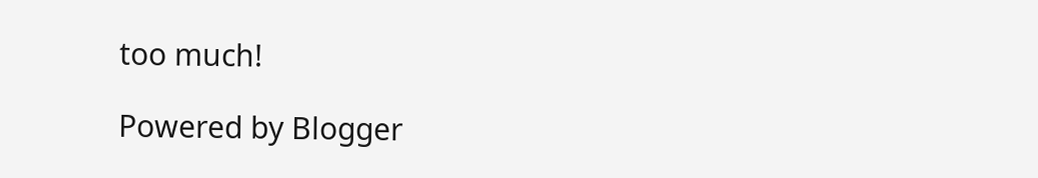too much!

Powered by Blogger